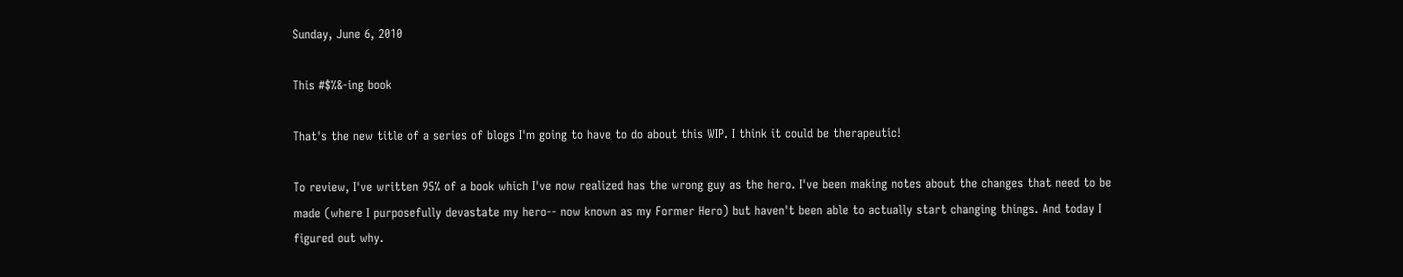Sunday, June 6, 2010

This #$%&-ing book

That's the new title of a series of blogs I'm going to have to do about this WIP. I think it could be therapeutic!

To review, I've written 95% of a book which I've now realized has the wrong guy as the hero. I've been making notes about the changes that need to be made (where I purposefully devastate my hero-- now known as my Former Hero) but haven't been able to actually start changing things. And today I figured out why.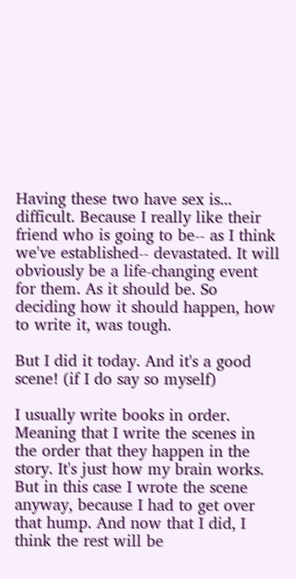Having these two have sex is... difficult. Because I really like their friend who is going to be-- as I think we've established-- devastated. It will obviously be a life-changing event for them. As it should be. So deciding how it should happen, how to write it, was tough.

But I did it today. And it's a good scene! (if I do say so myself)

I usually write books in order. Meaning that I write the scenes in the order that they happen in the story. It's just how my brain works. But in this case I wrote the scene anyway, because I had to get over that hump. And now that I did, I think the rest will be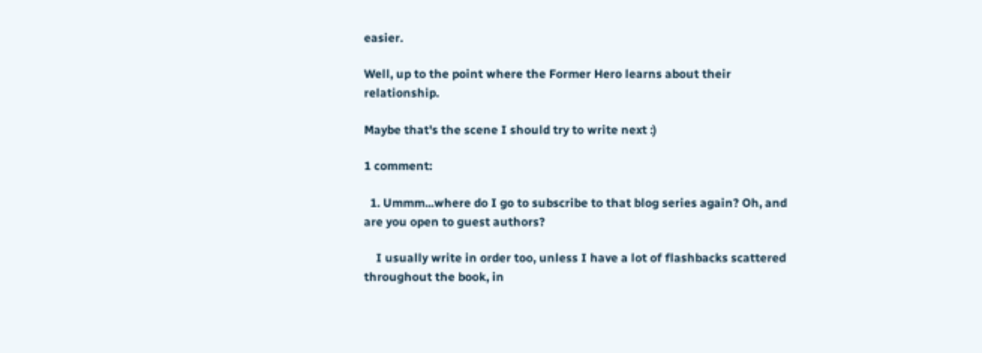easier.

Well, up to the point where the Former Hero learns about their relationship.

Maybe that's the scene I should try to write next :)

1 comment:

  1. Ummm...where do I go to subscribe to that blog series again? Oh, and are you open to guest authors?

    I usually write in order too, unless I have a lot of flashbacks scattered throughout the book, in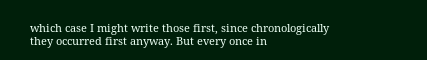which case I might write those first, since chronologically they occurred first anyway. But every once in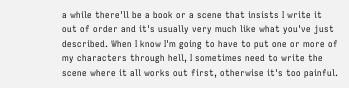a while there'll be a book or a scene that insists I write it out of order and it's usually very much like what you've just described. When I know I'm going to have to put one or more of my characters through hell, I sometimes need to write the scene where it all works out first, otherwise it's too painful.